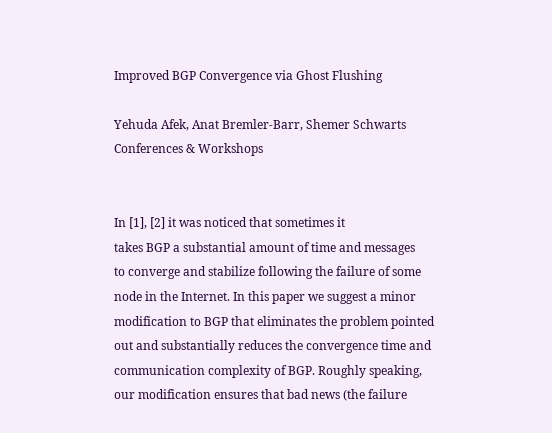Improved BGP Convergence via Ghost Flushing

Yehuda Afek, Anat Bremler-Barr, Shemer Schwarts
Conferences & Workshops


In [1], [2] it was noticed that sometimes it
takes BGP a substantial amount of time and messages
to converge and stabilize following the failure of some
node in the Internet. In this paper we suggest a minor
modification to BGP that eliminates the problem pointed
out and substantially reduces the convergence time and
communication complexity of BGP. Roughly speaking,
our modification ensures that bad news (the failure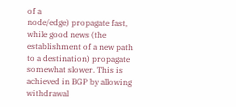of a
node/edge) propagate fast, while good news (the establishment of a new path to a destination) propagate somewhat slower. This is achieved in BGP by allowing withdrawal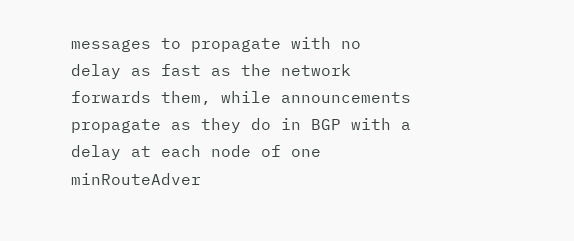messages to propagate with no delay as fast as the network forwards them, while announcements propagate as they do in BGP with a delay at each node of one minRouteAdver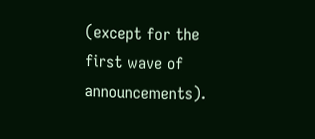(except for the first wave of announcements).